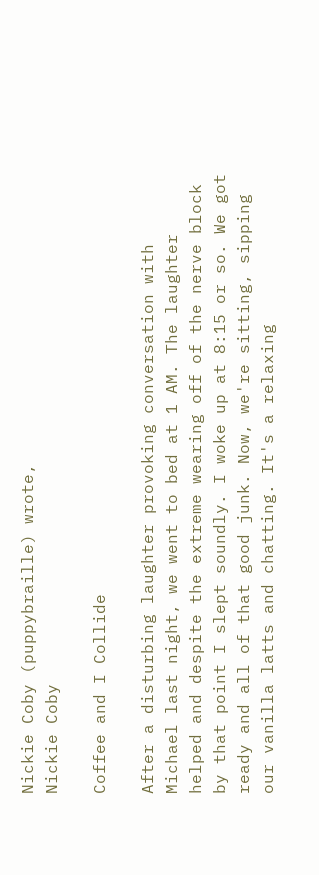Nickie Coby (puppybraille) wrote,
Nickie Coby

Coffee and I Collide

After a disturbing laughter provoking conversation with Michael last night, we went to bed at 1 AM. The laughter helped and despite the extreme wearing off of the nerve block by that point I slept soundly. I woke up at 8:15 or so. We got ready and all of that good junk. Now, we're sitting, sipping our vanilla latts and chatting. It's a relaxing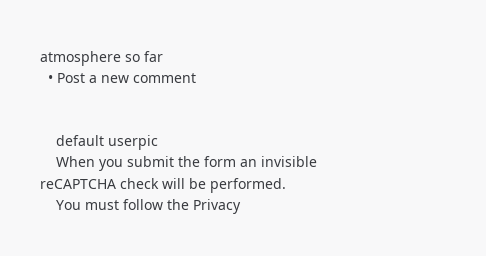atmosphere so far
  • Post a new comment


    default userpic
    When you submit the form an invisible reCAPTCHA check will be performed.
    You must follow the Privacy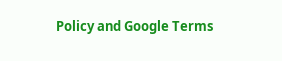Policy and Google Terms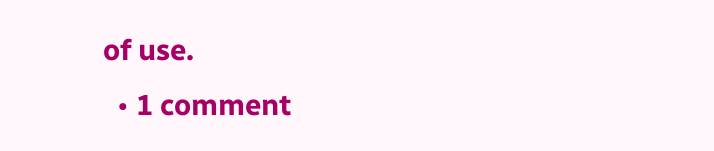of use.
  • 1 comment